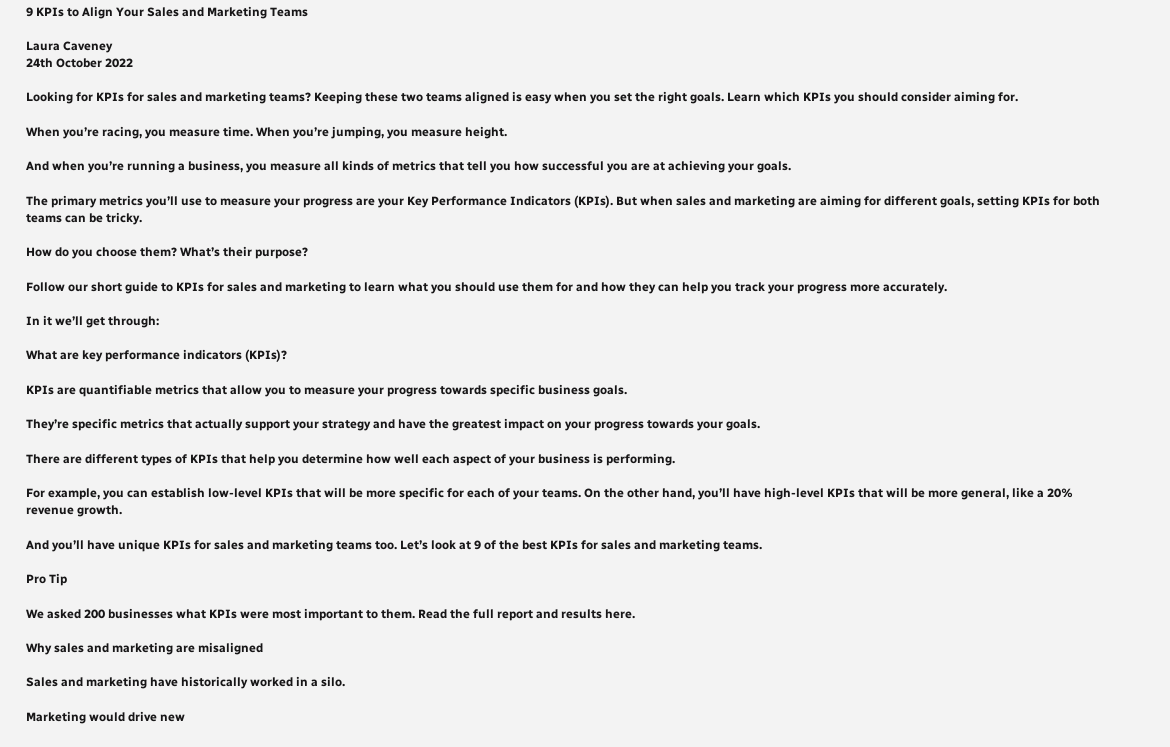9 KPIs to Align Your Sales and Marketing Teams

Laura Caveney
24th October 2022

Looking for KPIs for sales and marketing teams? Keeping these two teams aligned is easy when you set the right goals. Learn which KPIs you should consider aiming for.

When you’re racing, you measure time. When you’re jumping, you measure height.

And when you’re running a business, you measure all kinds of metrics that tell you how successful you are at achieving your goals.

The primary metrics you’ll use to measure your progress are your Key Performance Indicators (KPIs). But when sales and marketing are aiming for different goals, setting KPIs for both teams can be tricky.

How do you choose them? What’s their purpose?

Follow our short guide to KPIs for sales and marketing to learn what you should use them for and how they can help you track your progress more accurately.

In it we’ll get through:

What are key performance indicators (KPIs)?

KPIs are quantifiable metrics that allow you to measure your progress towards specific business goals.

They’re specific metrics that actually support your strategy and have the greatest impact on your progress towards your goals.

There are different types of KPIs that help you determine how well each aspect of your business is performing.

For example, you can establish low-level KPIs that will be more specific for each of your teams. On the other hand, you’ll have high-level KPIs that will be more general, like a 20% revenue growth.

And you’ll have unique KPIs for sales and marketing teams too. Let’s look at 9 of the best KPIs for sales and marketing teams.

Pro Tip

We asked 200 businesses what KPIs were most important to them. Read the full report and results here.

Why sales and marketing are misaligned

Sales and marketing have historically worked in a silo.

Marketing would drive new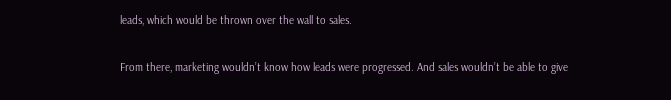leads, which would be thrown over the wall to sales.

From there, marketing wouldn’t know how leads were progressed. And sales wouldn’t be able to give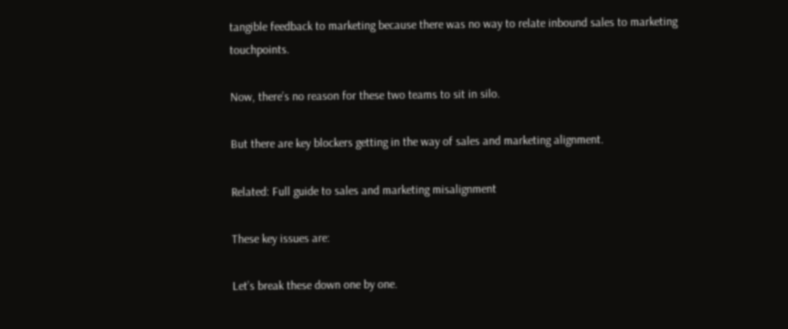tangible feedback to marketing because there was no way to relate inbound sales to marketing touchpoints.

Now, there’s no reason for these two teams to sit in silo.

But there are key blockers getting in the way of sales and marketing alignment.

Related: Full guide to sales and marketing misalignment

These key issues are:

Let’s break these down one by one.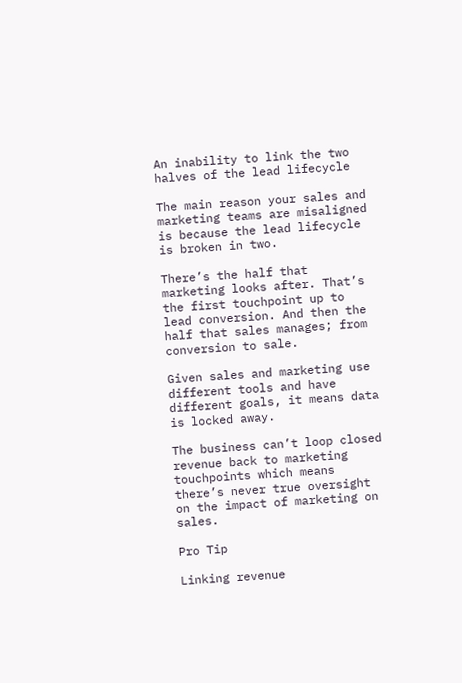An inability to link the two halves of the lead lifecycle

The main reason your sales and marketing teams are misaligned is because the lead lifecycle is broken in two.

There’s the half that marketing looks after. That’s the first touchpoint up to lead conversion. And then the half that sales manages; from conversion to sale.

Given sales and marketing use different tools and have different goals, it means data is locked away.

The business can’t loop closed revenue back to marketing touchpoints which means there’s never true oversight on the impact of marketing on sales.

Pro Tip

Linking revenue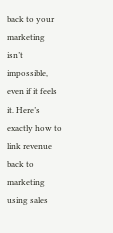back to your marketing isn’t impossible, even if it feels it. Here’s exactly how to link revenue back to marketing using sales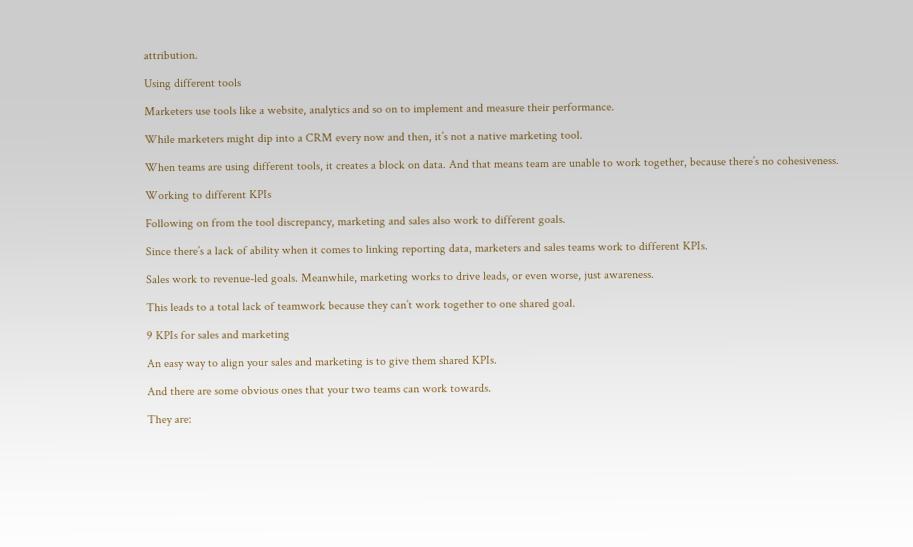attribution.

Using different tools

Marketers use tools like a website, analytics and so on to implement and measure their performance.

While marketers might dip into a CRM every now and then, it’s not a native marketing tool.

When teams are using different tools, it creates a block on data. And that means team are unable to work together, because there’s no cohesiveness.

Working to different KPIs

Following on from the tool discrepancy, marketing and sales also work to different goals.

Since there’s a lack of ability when it comes to linking reporting data, marketers and sales teams work to different KPIs.

Sales work to revenue-led goals. Meanwhile, marketing works to drive leads, or even worse, just awareness.

This leads to a total lack of teamwork because they can’t work together to one shared goal.

9 KPIs for sales and marketing

An easy way to align your sales and marketing is to give them shared KPIs.

And there are some obvious ones that your two teams can work towards.

They are: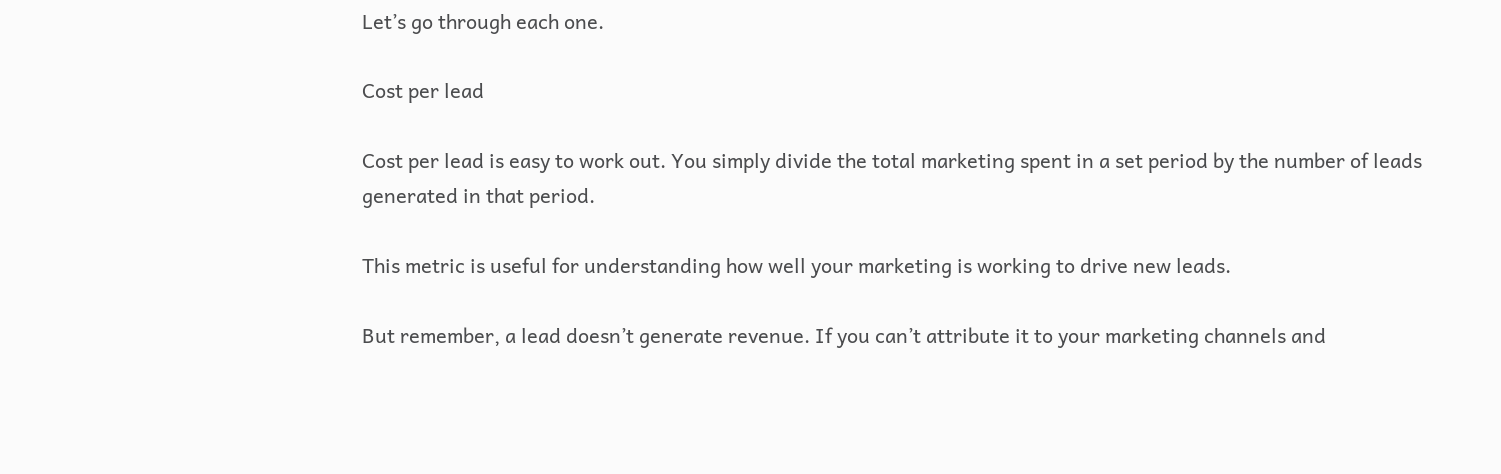Let’s go through each one.

Cost per lead

Cost per lead is easy to work out. You simply divide the total marketing spent in a set period by the number of leads generated in that period.

This metric is useful for understanding how well your marketing is working to drive new leads.

But remember, a lead doesn’t generate revenue. If you can’t attribute it to your marketing channels and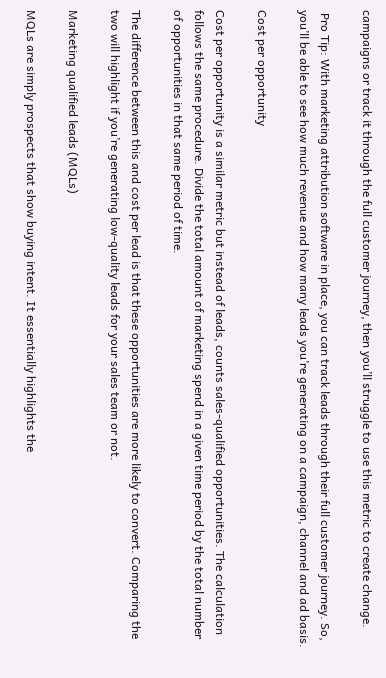campaigns or track it through the full customer journey, then you’ll struggle to use this metric to create change.

 Pro Tip: With marketing attribution software in place, you can track leads through their full customer journey. So, you’ll be able to see how much revenue and how many leads you’re generating on a campaign, channel and ad basis.

Cost per opportunity

Cost per opportunity is a similar metric but instead of leads, counts sales-qualified opportunities. The calculation follows the same procedure. Divide the total amount of marketing spend in a given time period by the total number of opportunities in that same period of time.

The difference between this and cost per lead is that these opportunities are more likely to convert. Comparing the two will highlight if you’re generating low-quality leads for your sales team or not.

Marketing qualified leads (MQLs)

MQLs are simply prospects that show buying intent. It essentially highlights the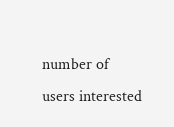number of users interested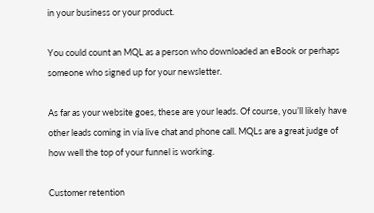in your business or your product.

You could count an MQL as a person who downloaded an eBook or perhaps someone who signed up for your newsletter.

As far as your website goes, these are your leads. Of course, you’ll likely have other leads coming in via live chat and phone call. MQLs are a great judge of how well the top of your funnel is working.

Customer retention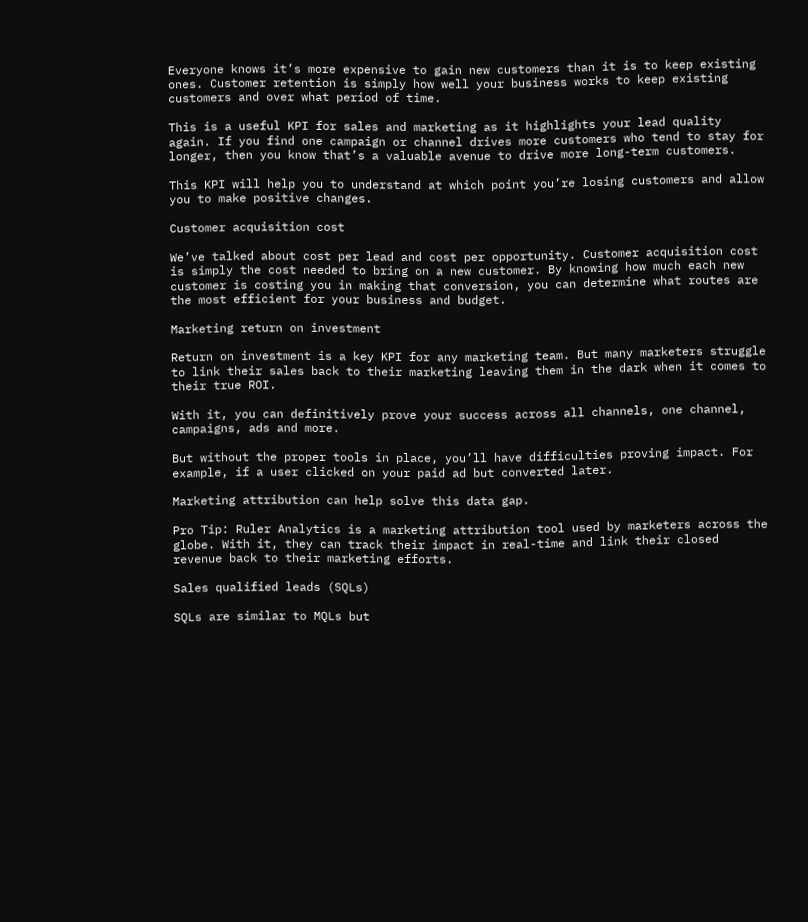Everyone knows it’s more expensive to gain new customers than it is to keep existing ones. Customer retention is simply how well your business works to keep existing customers and over what period of time.

This is a useful KPI for sales and marketing as it highlights your lead quality again. If you find one campaign or channel drives more customers who tend to stay for longer, then you know that’s a valuable avenue to drive more long-term customers.

This KPI will help you to understand at which point you’re losing customers and allow you to make positive changes.

Customer acquisition cost

We’ve talked about cost per lead and cost per opportunity. Customer acquisition cost is simply the cost needed to bring on a new customer. By knowing how much each new customer is costing you in making that conversion, you can determine what routes are the most efficient for your business and budget.

Marketing return on investment

Return on investment is a key KPI for any marketing team. But many marketers struggle to link their sales back to their marketing leaving them in the dark when it comes to their true ROI.

With it, you can definitively prove your success across all channels, one channel, campaigns, ads and more.

But without the proper tools in place, you’ll have difficulties proving impact. For example, if a user clicked on your paid ad but converted later.

Marketing attribution can help solve this data gap.

Pro Tip: Ruler Analytics is a marketing attribution tool used by marketers across the globe. With it, they can track their impact in real-time and link their closed revenue back to their marketing efforts.

Sales qualified leads (SQLs)

SQLs are similar to MQLs but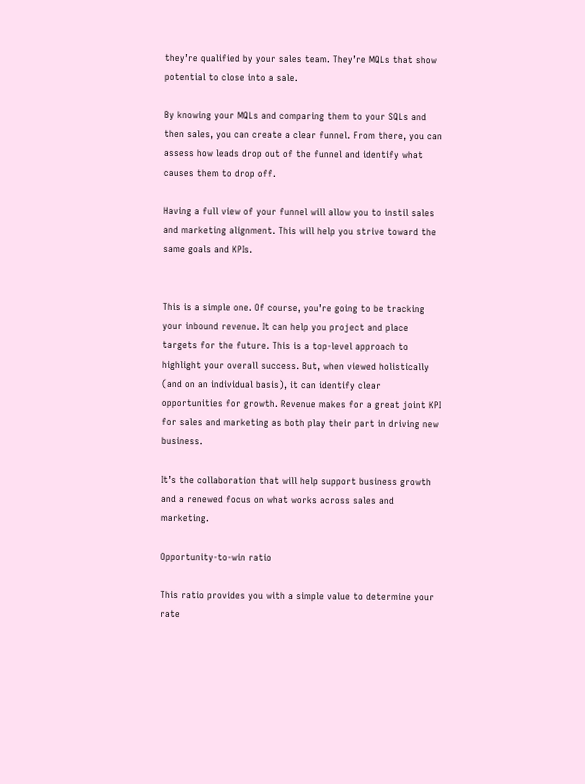they’re qualified by your sales team. They’re MQLs that show potential to close into a sale.

By knowing your MQLs and comparing them to your SQLs and then sales, you can create a clear funnel. From there, you can assess how leads drop out of the funnel and identify what causes them to drop off.

Having a full view of your funnel will allow you to instil sales and marketing alignment. This will help you strive toward the same goals and KPIs.


This is a simple one. Of course, you’re going to be tracking your inbound revenue. It can help you project and place targets for the future. This is a top-level approach to highlight your overall success. But, when viewed holistically (and on an individual basis), it can identify clear opportunities for growth. Revenue makes for a great joint KPI for sales and marketing as both play their part in driving new business.

It’s the collaboration that will help support business growth and a renewed focus on what works across sales and marketing.

Opportunity-to-win ratio

This ratio provides you with a simple value to determine your rate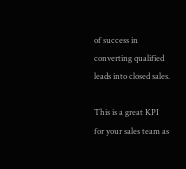of success in converting qualified leads into closed sales.

This is a great KPI for your sales team as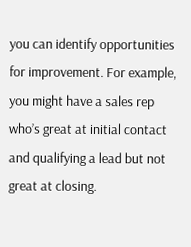you can identify opportunities for improvement. For example, you might have a sales rep who’s great at initial contact and qualifying a lead but not great at closing.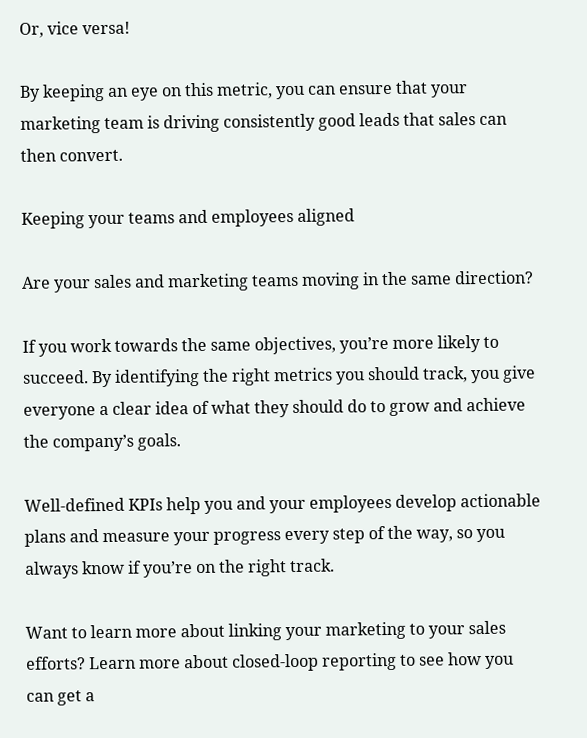Or, vice versa!

By keeping an eye on this metric, you can ensure that your marketing team is driving consistently good leads that sales can then convert.

Keeping your teams and employees aligned

Are your sales and marketing teams moving in the same direction?

If you work towards the same objectives, you’re more likely to succeed. By identifying the right metrics you should track, you give everyone a clear idea of what they should do to grow and achieve the company’s goals.

Well-defined KPIs help you and your employees develop actionable plans and measure your progress every step of the way, so you always know if you’re on the right track.

Want to learn more about linking your marketing to your sales efforts? Learn more about closed-loop reporting to see how you can get a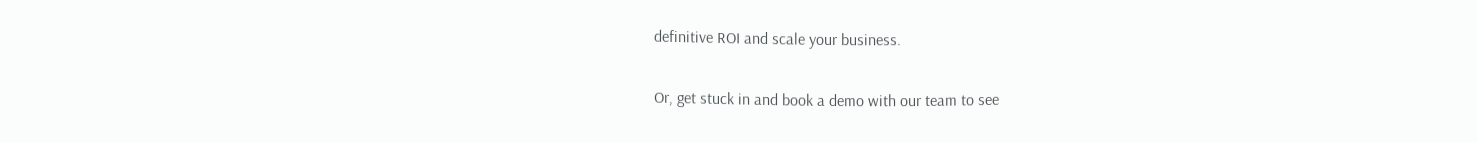definitive ROI and scale your business.

Or, get stuck in and book a demo with our team to see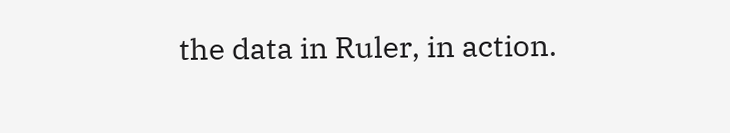the data in Ruler, in action.